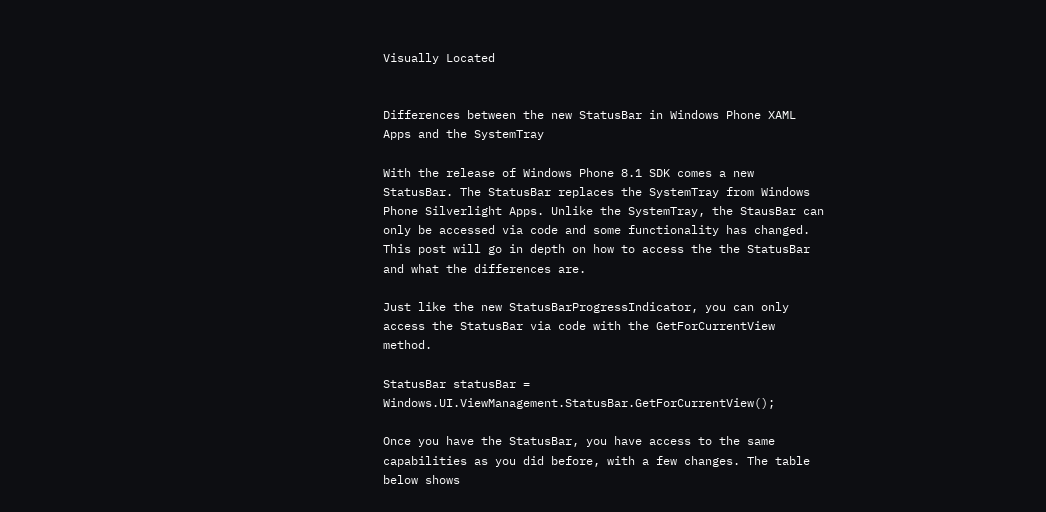Visually Located


Differences between the new StatusBar in Windows Phone XAML Apps and the SystemTray

With the release of Windows Phone 8.1 SDK comes a new StatusBar. The StatusBar replaces the SystemTray from Windows Phone Silverlight Apps. Unlike the SystemTray, the StausBar can only be accessed via code and some functionality has changed. This post will go in depth on how to access the the StatusBar and what the differences are.

Just like the new StatusBarProgressIndicator, you can only access the StatusBar via code with the GetForCurrentView method.

StatusBar statusBar = Windows.UI.ViewManagement.StatusBar.GetForCurrentView();

Once you have the StatusBar, you have access to the same capabilities as you did before, with a few changes. The table below shows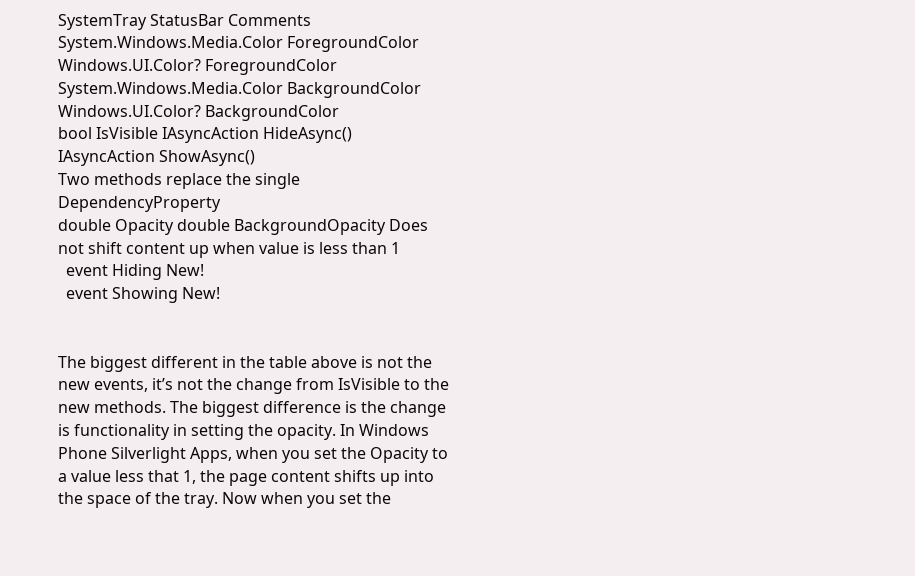SystemTray StatusBar Comments
System.Windows.Media.Color ForegroundColor Windows.UI.Color? ForegroundColor
System.Windows.Media.Color BackgroundColor Windows.UI.Color? BackgroundColor
bool IsVisible IAsyncAction HideAsync()
IAsyncAction ShowAsync()
Two methods replace the single DependencyProperty
double Opacity double BackgroundOpacity Does not shift content up when value is less than 1
  event Hiding New!
  event Showing New!


The biggest different in the table above is not the new events, it’s not the change from IsVisible to the new methods. The biggest difference is the change is functionality in setting the opacity. In Windows Phone Silverlight Apps, when you set the Opacity to a value less that 1, the page content shifts up into the space of the tray. Now when you set the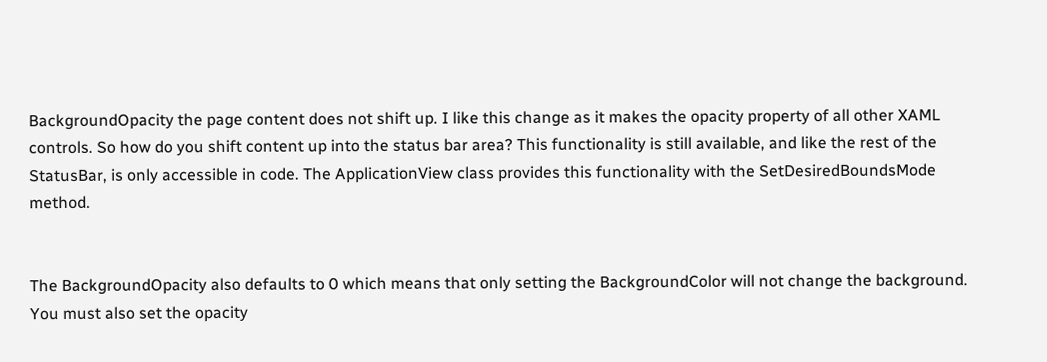BackgroundOpacity the page content does not shift up. I like this change as it makes the opacity property of all other XAML controls. So how do you shift content up into the status bar area? This functionality is still available, and like the rest of the StatusBar, is only accessible in code. The ApplicationView class provides this functionality with the SetDesiredBoundsMode method.


The BackgroundOpacity also defaults to 0 which means that only setting the BackgroundColor will not change the background. You must also set the opacity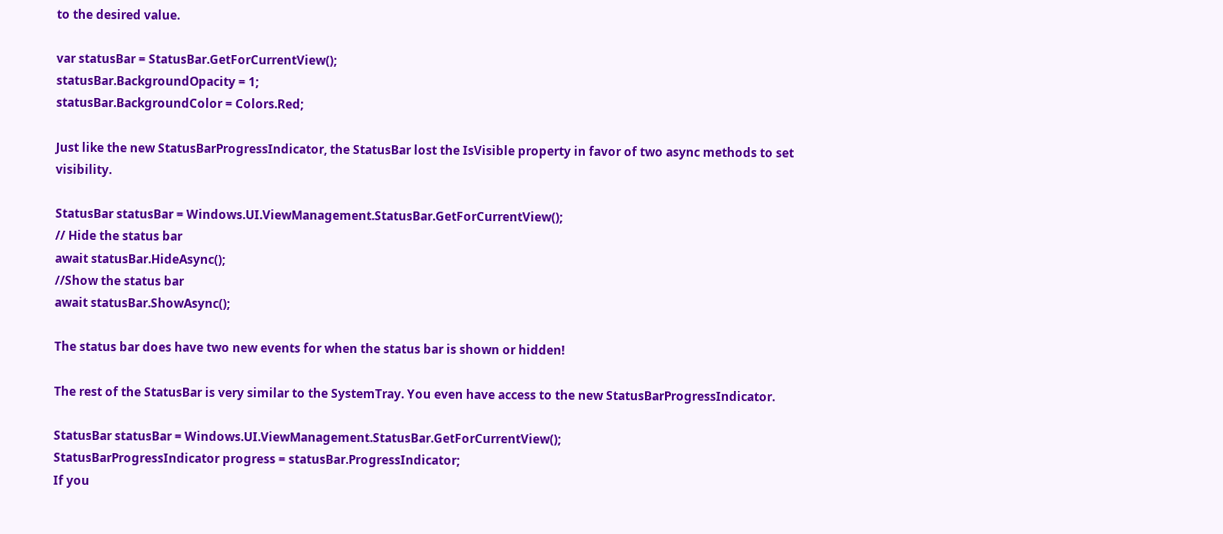to the desired value.

var statusBar = StatusBar.GetForCurrentView();
statusBar.BackgroundOpacity = 1;
statusBar.BackgroundColor = Colors.Red;

Just like the new StatusBarProgressIndicator, the StatusBar lost the IsVisible property in favor of two async methods to set visibility.

StatusBar statusBar = Windows.UI.ViewManagement.StatusBar.GetForCurrentView();
// Hide the status bar
await statusBar.HideAsync();
//Show the status bar
await statusBar.ShowAsync();

The status bar does have two new events for when the status bar is shown or hidden!

The rest of the StatusBar is very similar to the SystemTray. You even have access to the new StatusBarProgressIndicator.

StatusBar statusBar = Windows.UI.ViewManagement.StatusBar.GetForCurrentView();
StatusBarProgressIndicator progress = statusBar.ProgressIndicator;
If you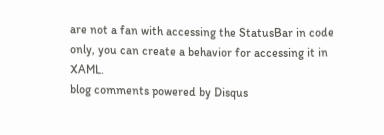are not a fan with accessing the StatusBar in code only, you can create a behavior for accessing it in XAML.
blog comments powered by Disqus